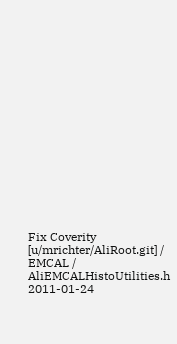Fix Coverity
[u/mrichter/AliRoot.git] / EMCAL / AliEMCALHistoUtilities.h
2011-01-24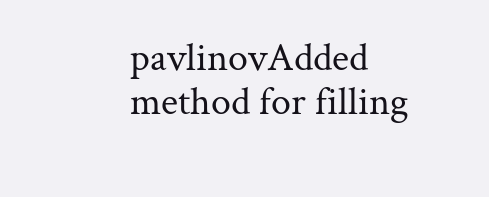pavlinovAdded method for filling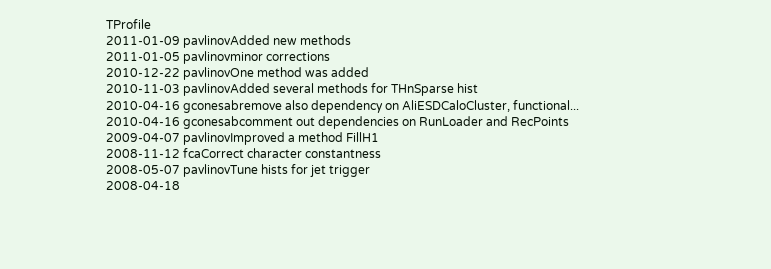TProfile
2011-01-09 pavlinovAdded new methods
2011-01-05 pavlinovminor corrections
2010-12-22 pavlinovOne method was added
2010-11-03 pavlinovAdded several methods for THnSparse hist
2010-04-16 gconesabremove also dependency on AliESDCaloCluster, functional...
2010-04-16 gconesabcomment out dependencies on RunLoader and RecPoints
2009-04-07 pavlinovImproved a method FillH1
2008-11-12 fcaCorrect character constantness
2008-05-07 pavlinovTune hists for jet trigger
2008-04-18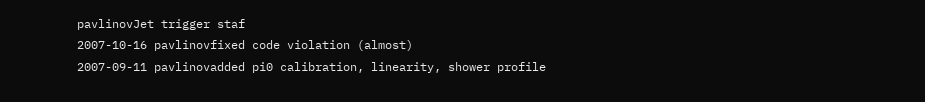pavlinovJet trigger staf
2007-10-16 pavlinovfixed code violation (almost)
2007-09-11 pavlinovadded pi0 calibration, linearity, shower profile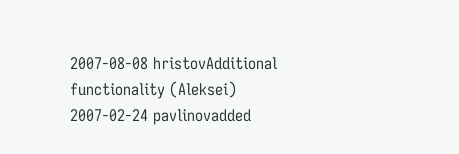2007-08-08 hristovAdditional functionality (Aleksei)
2007-02-24 pavlinovadded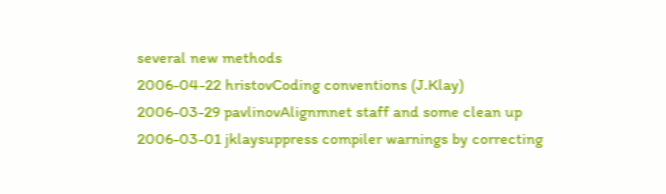several new methods
2006-04-22 hristovCoding conventions (J.Klay)
2006-03-29 pavlinovAlignmnet staff and some clean up
2006-03-01 jklaysuppress compiler warnings by correcting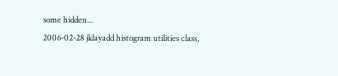some hidden...
2006-02-28 jklayadd histogram utilities class,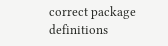correct package definitions